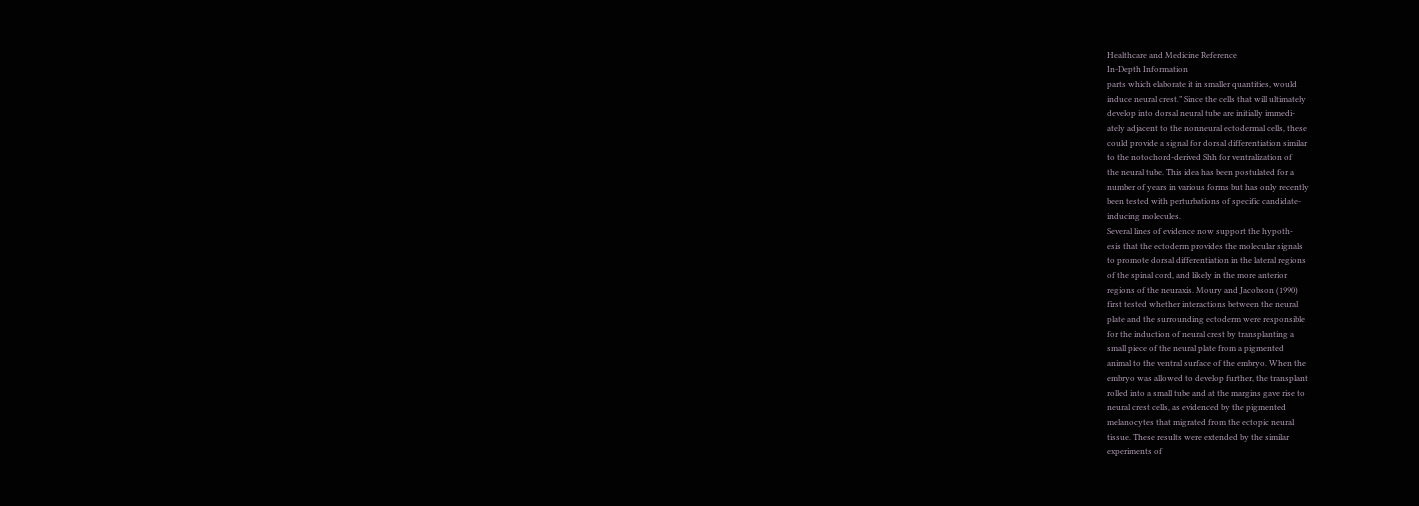Healthcare and Medicine Reference
In-Depth Information
parts which elaborate it in smaller quantities, would
induce neural crest.” Since the cells that will ultimately
develop into dorsal neural tube are initially immedi-
ately adjacent to the nonneural ectodermal cells, these
could provide a signal for dorsal differentiation similar
to the notochord-derived Shh for ventralization of
the neural tube. This idea has been postulated for a
number of years in various forms but has only recently
been tested with perturbations of specific candidate-
inducing molecules.
Several lines of evidence now support the hypoth-
esis that the ectoderm provides the molecular signals
to promote dorsal differentiation in the lateral regions
of the spinal cord, and likely in the more anterior
regions of the neuraxis. Moury and Jacobson (1990)
first tested whether interactions between the neural
plate and the surrounding ectoderm were responsible
for the induction of neural crest by transplanting a
small piece of the neural plate from a pigmented
animal to the ventral surface of the embryo. When the
embryo was allowed to develop further, the transplant
rolled into a small tube and at the margins gave rise to
neural crest cells, as evidenced by the pigmented
melanocytes that migrated from the ectopic neural
tissue. These results were extended by the similar
experiments of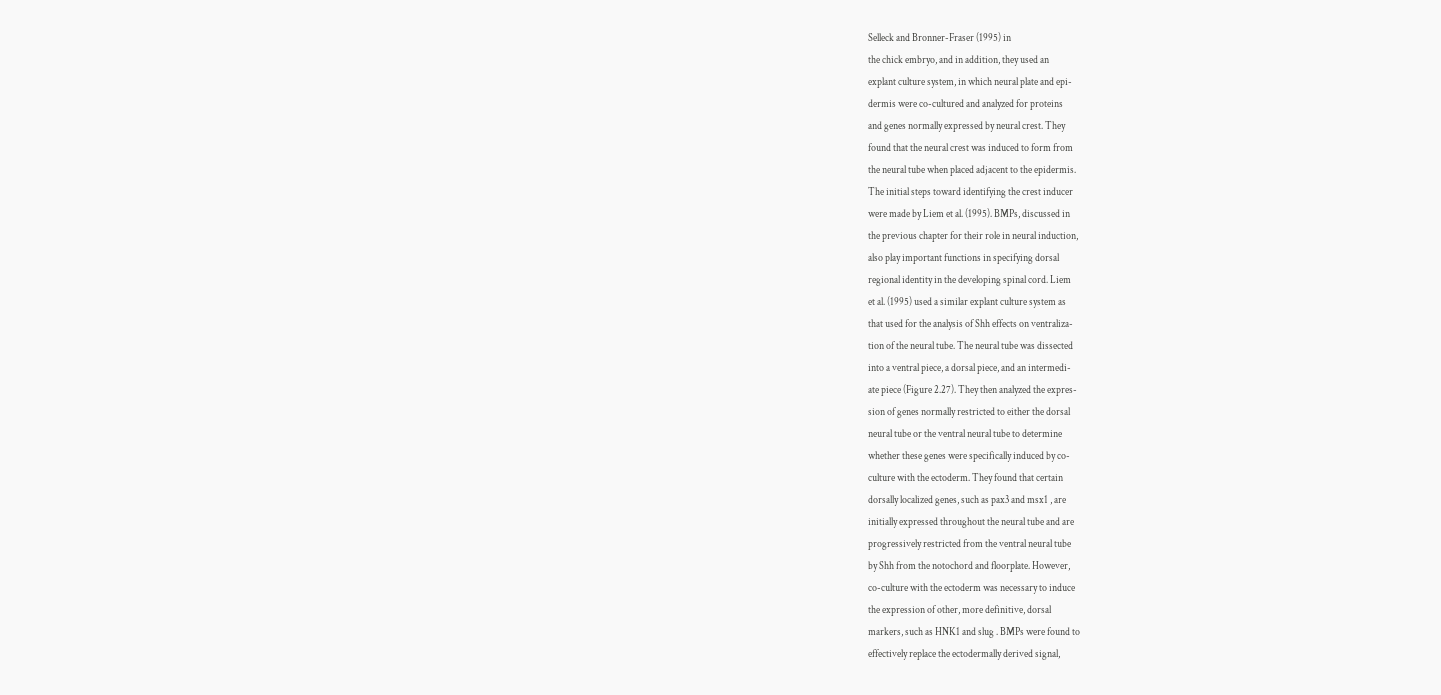Selleck and Bronner-Fraser (1995) in
the chick embryo, and in addition, they used an
explant culture system, in which neural plate and epi-
dermis were co-cultured and analyzed for proteins
and genes normally expressed by neural crest. They
found that the neural crest was induced to form from
the neural tube when placed adjacent to the epidermis.
The initial steps toward identifying the crest inducer
were made by Liem et al. (1995). BMPs, discussed in
the previous chapter for their role in neural induction,
also play important functions in specifying dorsal
regional identity in the developing spinal cord. Liem
et al. (1995) used a similar explant culture system as
that used for the analysis of Shh effects on ventraliza-
tion of the neural tube. The neural tube was dissected
into a ventral piece, a dorsal piece, and an intermedi-
ate piece (Figure 2.27). They then analyzed the expres-
sion of genes normally restricted to either the dorsal
neural tube or the ventral neural tube to determine
whether these genes were specifically induced by co-
culture with the ectoderm. They found that certain
dorsally localized genes, such as pax3 and msx1 , are
initially expressed throughout the neural tube and are
progressively restricted from the ventral neural tube
by Shh from the notochord and floorplate. However,
co-culture with the ectoderm was necessary to induce
the expression of other, more definitive, dorsal
markers, such as HNK1 and slug . BMPs were found to
effectively replace the ectodermally derived signal,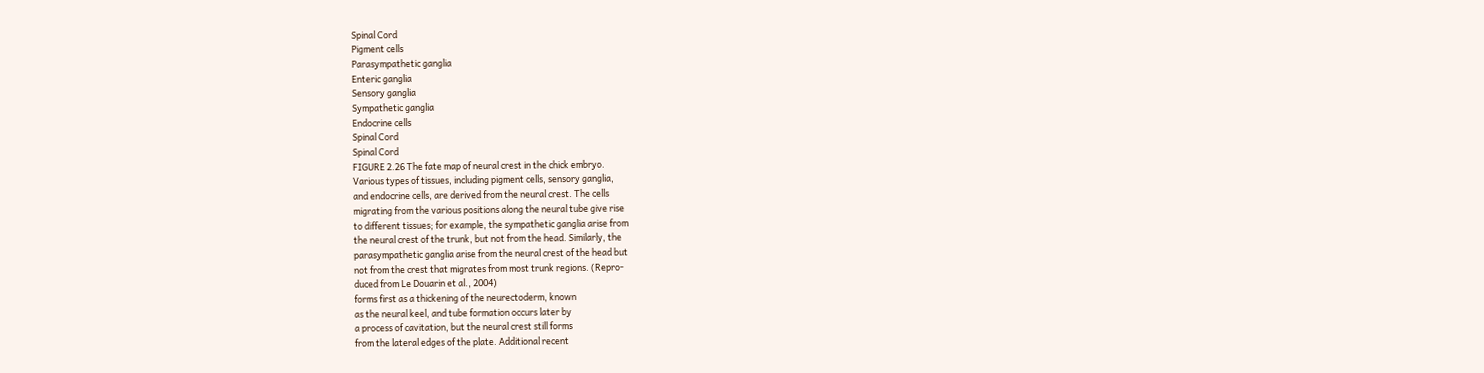Spinal Cord
Pigment cells
Parasympathetic ganglia
Enteric ganglia
Sensory ganglia
Sympathetic ganglia
Endocrine cells
Spinal Cord
Spinal Cord
FIGURE 2.26 The fate map of neural crest in the chick embryo.
Various types of tissues, including pigment cells, sensory ganglia,
and endocrine cells, are derived from the neural crest. The cells
migrating from the various positions along the neural tube give rise
to different tissues; for example, the sympathetic ganglia arise from
the neural crest of the trunk, but not from the head. Similarly, the
parasympathetic ganglia arise from the neural crest of the head but
not from the crest that migrates from most trunk regions. (Repro-
duced from Le Douarin et al., 2004)
forms first as a thickening of the neurectoderm, known
as the neural keel, and tube formation occurs later by
a process of cavitation, but the neural crest still forms
from the lateral edges of the plate. Additional recent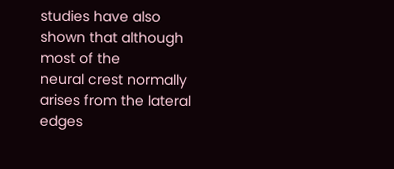studies have also shown that although most of the
neural crest normally arises from the lateral edges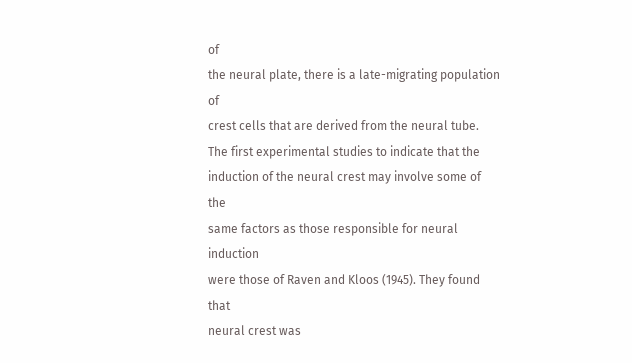of
the neural plate, there is a late-migrating population of
crest cells that are derived from the neural tube.
The first experimental studies to indicate that the
induction of the neural crest may involve some of the
same factors as those responsible for neural induction
were those of Raven and Kloos (1945). They found that
neural crest was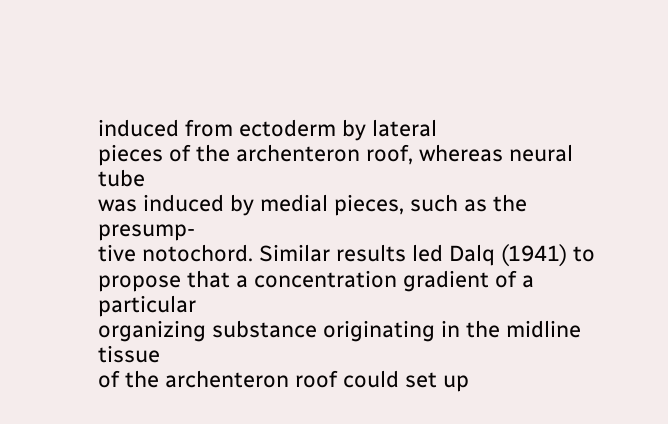induced from ectoderm by lateral
pieces of the archenteron roof, whereas neural tube
was induced by medial pieces, such as the presump-
tive notochord. Similar results led Dalq (1941) to
propose that a concentration gradient of a particular
organizing substance originating in the midline tissue
of the archenteron roof could set up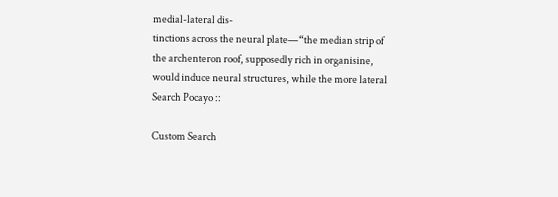medial-lateral dis-
tinctions across the neural plate—“the median strip of
the archenteron roof, supposedly rich in organisine,
would induce neural structures, while the more lateral
Search Pocayo ::

Custom Search